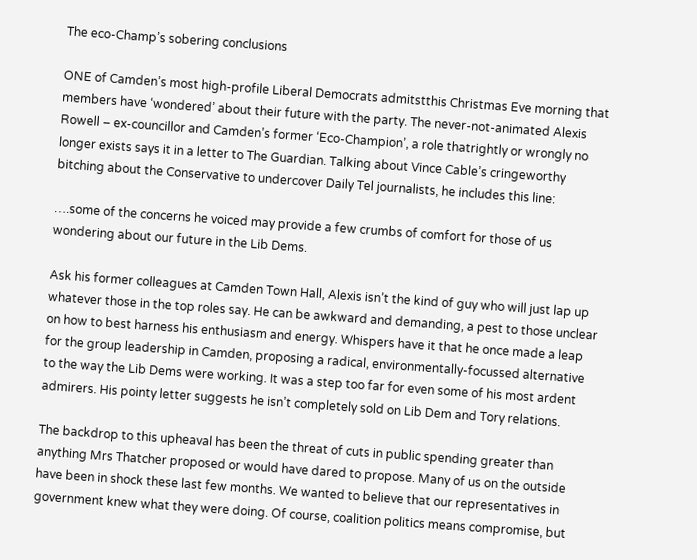The eco-Champ’s sobering conclusions

ONE of Camden’s most high-profile Liberal Democrats admitstthis Christmas Eve morning that members have ‘wondered’ about their future with the party. The never-not-animated Alexis Rowell – ex-councillor and Camden’s former ‘Eco-Champion’, a role thatrightly or wrongly no longer exists says it in a letter to The Guardian. Talking about Vince Cable’s cringeworthy bitching about the Conservative to undercover Daily Tel journalists, he includes this line:

….some of the concerns he voiced may provide a few crumbs of comfort for those of us wondering about our future in the Lib Dems.

Ask his former colleagues at Camden Town Hall, Alexis isn’t the kind of guy who will just lap up whatever those in the top roles say. He can be awkward and demanding, a pest to those unclear on how to best harness his enthusiasm and energy. Whispers have it that he once made a leap for the group leadership in Camden, proposing a radical, environmentally-focussed alternative to the way the Lib Dems were working. It was a step too far for even some of his most ardent admirers. His pointy letter suggests he isn’t completely sold on Lib Dem and Tory relations.

The backdrop to this upheaval has been the threat of cuts in public spending greater than anything Mrs Thatcher proposed or would have dared to propose. Many of us on the outside have been in shock these last few months. We wanted to believe that our representatives in government knew what they were doing. Of course, coalition politics means compromise, but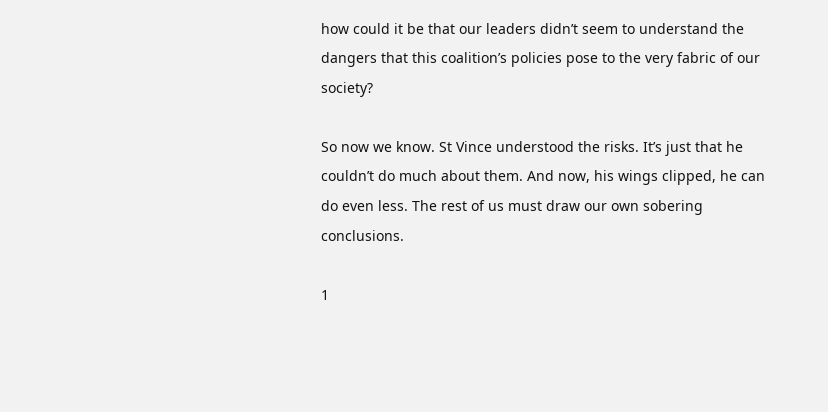how could it be that our leaders didn’t seem to understand the dangers that this coalition’s policies pose to the very fabric of our society?

So now we know. St Vince understood the risks. It’s just that he couldn’t do much about them. And now, his wings clipped, he can do even less. The rest of us must draw our own sobering conclusions.

1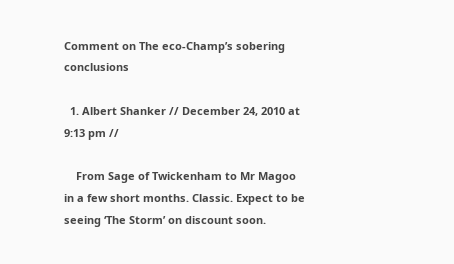Comment on The eco-Champ’s sobering conclusions

  1. Albert Shanker // December 24, 2010 at 9:13 pm //

    From Sage of Twickenham to Mr Magoo in a few short months. Classic. Expect to be seeing ‘The Storm’ on discount soon.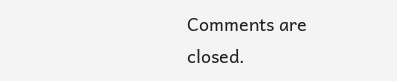Comments are closed.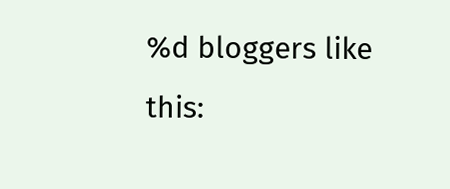%d bloggers like this: